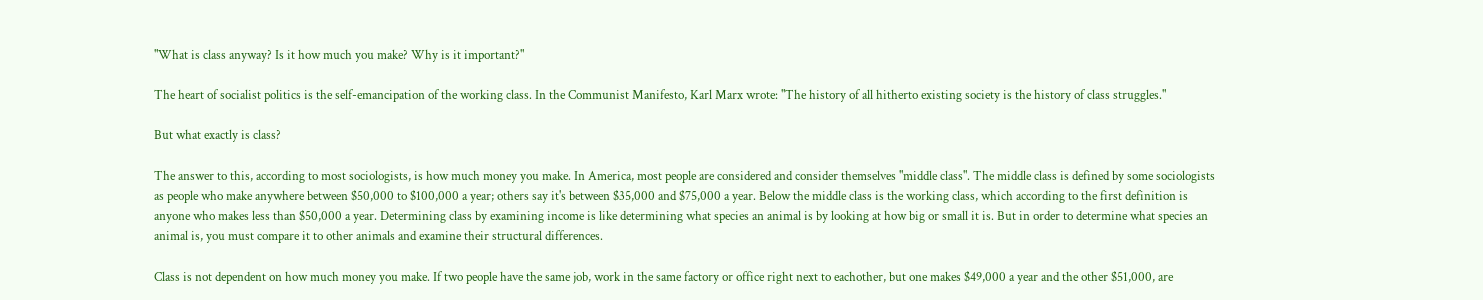"What is class anyway? Is it how much you make? Why is it important?"

The heart of socialist politics is the self-emancipation of the working class. In the Communist Manifesto, Karl Marx wrote: "The history of all hitherto existing society is the history of class struggles."

But what exactly is class?

The answer to this, according to most sociologists, is how much money you make. In America, most people are considered and consider themselves "middle class". The middle class is defined by some sociologists as people who make anywhere between $50,000 to $100,000 a year; others say it's between $35,000 and $75,000 a year. Below the middle class is the working class, which according to the first definition is anyone who makes less than $50,000 a year. Determining class by examining income is like determining what species an animal is by looking at how big or small it is. But in order to determine what species an animal is, you must compare it to other animals and examine their structural differences.

Class is not dependent on how much money you make. If two people have the same job, work in the same factory or office right next to eachother, but one makes $49,000 a year and the other $51,000, are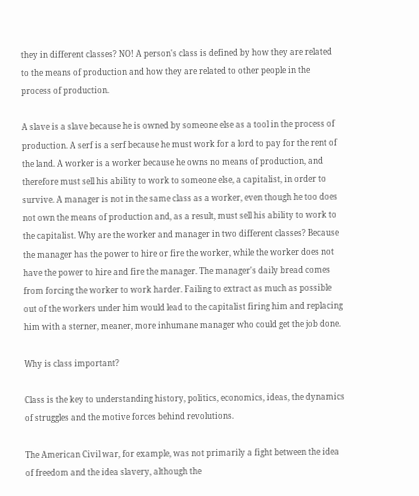they in different classes? NO! A person's class is defined by how they are related to the means of production and how they are related to other people in the process of production.

A slave is a slave because he is owned by someone else as a tool in the process of production. A serf is a serf because he must work for a lord to pay for the rent of the land. A worker is a worker because he owns no means of production, and therefore must sell his ability to work to someone else, a capitalist, in order to survive. A manager is not in the same class as a worker, even though he too does not own the means of production and, as a result, must sell his ability to work to the capitalist. Why are the worker and manager in two different classes? Because the manager has the power to hire or fire the worker, while the worker does not have the power to hire and fire the manager. The manager's daily bread comes from forcing the worker to work harder. Failing to extract as much as possible out of the workers under him would lead to the capitalist firing him and replacing him with a sterner, meaner, more inhumane manager who could get the job done.

Why is class important?

Class is the key to understanding history, politics, economics, ideas, the dynamics of struggles and the motive forces behind revolutions.

The American Civil war, for example, was not primarily a fight between the idea of freedom and the idea slavery, although the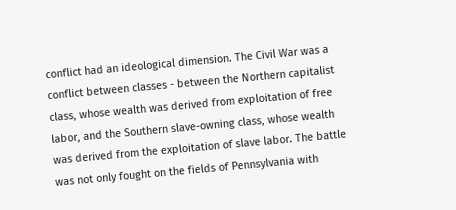conflict had an ideological dimension. The Civil War was a conflict between classes - between the Northern capitalist class, whose wealth was derived from exploitation of free labor, and the Southern slave-owning class, whose wealth was derived from the exploitation of slave labor. The battle was not only fought on the fields of Pennsylvania with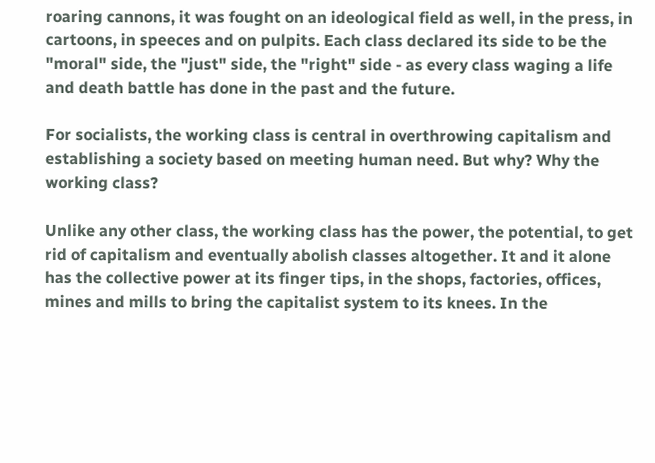roaring cannons, it was fought on an ideological field as well, in the press, in cartoons, in speeces and on pulpits. Each class declared its side to be the "moral" side, the "just" side, the "right" side - as every class waging a life and death battle has done in the past and the future.

For socialists, the working class is central in overthrowing capitalism and establishing a society based on meeting human need. But why? Why the working class?

Unlike any other class, the working class has the power, the potential, to get rid of capitalism and eventually abolish classes altogether. It and it alone has the collective power at its finger tips, in the shops, factories, offices, mines and mills to bring the capitalist system to its knees. In the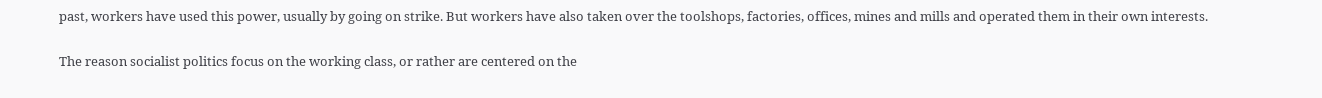past, workers have used this power, usually by going on strike. But workers have also taken over the toolshops, factories, offices, mines and mills and operated them in their own interests.

The reason socialist politics focus on the working class, or rather are centered on the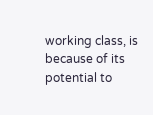working class, is because of its potential to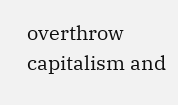overthrow capitalism and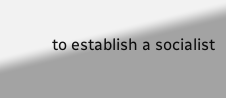to establish a socialist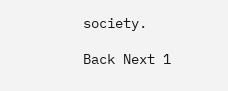society.

Back Next 1